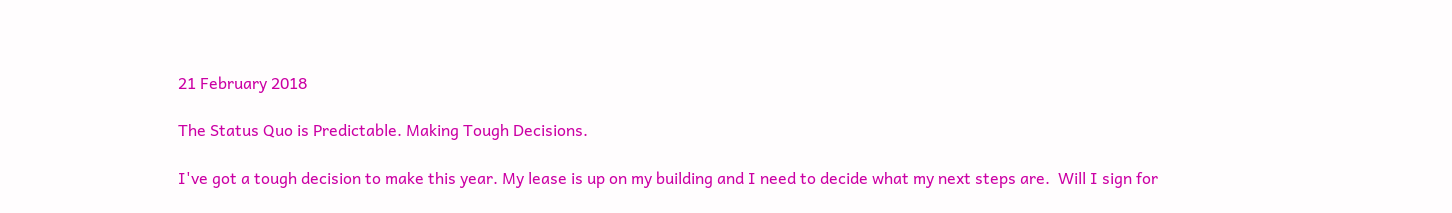21 February 2018

The Status Quo is Predictable. Making Tough Decisions.

I've got a tough decision to make this year. My lease is up on my building and I need to decide what my next steps are.  Will I sign for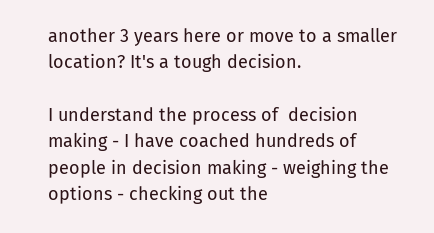another 3 years here or move to a smaller location? It's a tough decision.

I understand the process of  decision making - I have coached hundreds of people in decision making - weighing the options - checking out the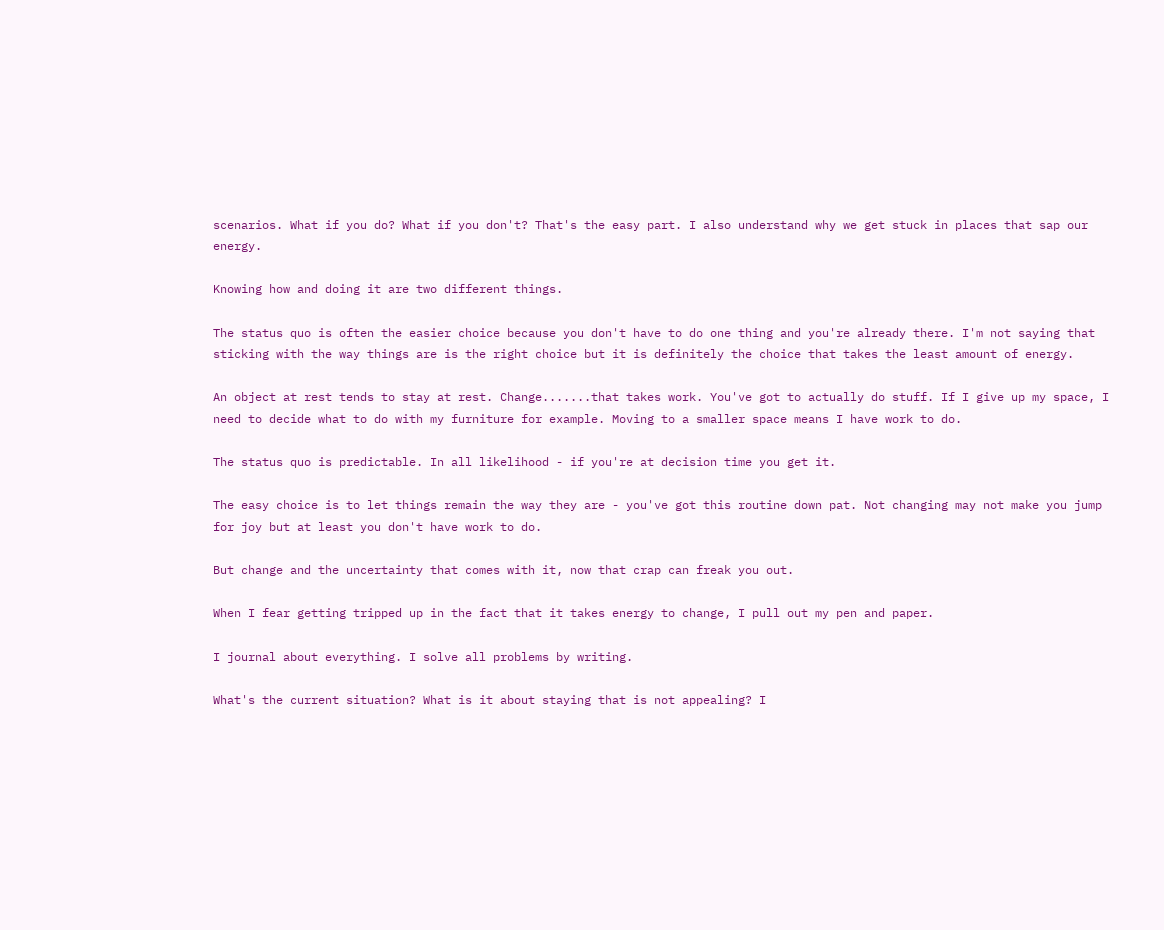scenarios. What if you do? What if you don't? That's the easy part. I also understand why we get stuck in places that sap our energy.

Knowing how and doing it are two different things.

The status quo is often the easier choice because you don't have to do one thing and you're already there. I'm not saying that sticking with the way things are is the right choice but it is definitely the choice that takes the least amount of energy.

An object at rest tends to stay at rest. Change.......that takes work. You've got to actually do stuff. If I give up my space, I need to decide what to do with my furniture for example. Moving to a smaller space means I have work to do.

The status quo is predictable. In all likelihood - if you're at decision time you get it.

The easy choice is to let things remain the way they are - you've got this routine down pat. Not changing may not make you jump for joy but at least you don't have work to do.

But change and the uncertainty that comes with it, now that crap can freak you out.

When I fear getting tripped up in the fact that it takes energy to change, I pull out my pen and paper.

I journal about everything. I solve all problems by writing.

What's the current situation? What is it about staying that is not appealing? I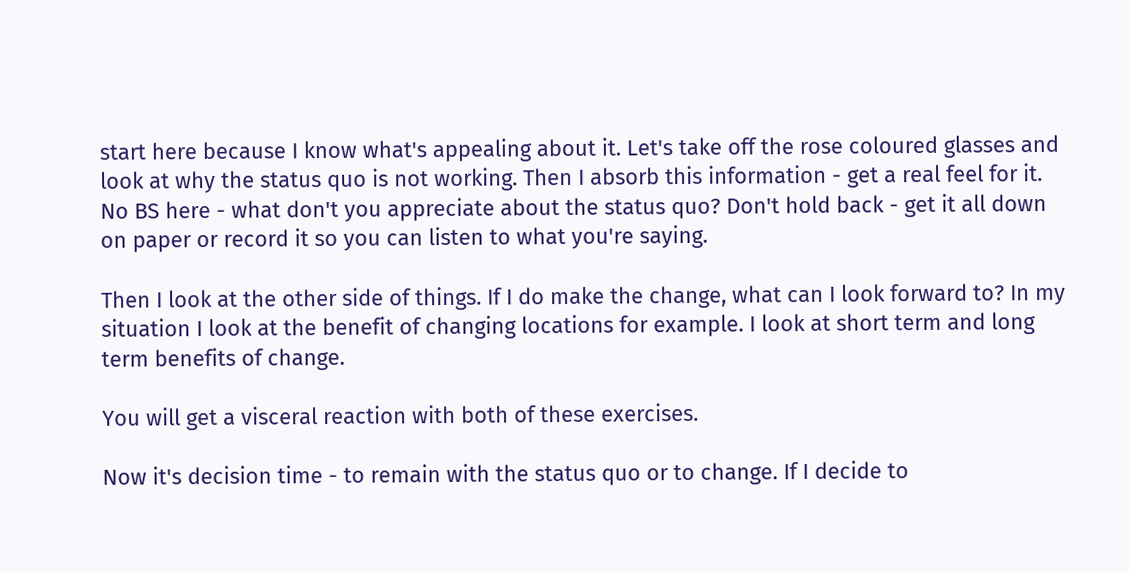start here because I know what's appealing about it. Let's take off the rose coloured glasses and look at why the status quo is not working. Then I absorb this information - get a real feel for it. No BS here - what don't you appreciate about the status quo? Don't hold back - get it all down on paper or record it so you can listen to what you're saying.

Then I look at the other side of things. If I do make the change, what can I look forward to? In my situation I look at the benefit of changing locations for example. I look at short term and long term benefits of change.

You will get a visceral reaction with both of these exercises.

Now it's decision time - to remain with the status quo or to change. If I decide to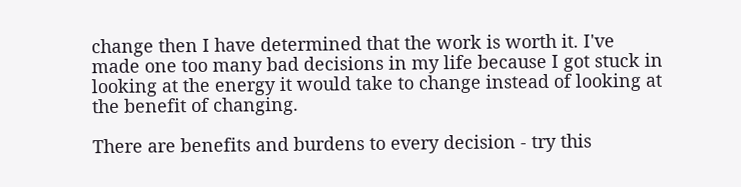change then I have determined that the work is worth it. I've made one too many bad decisions in my life because I got stuck in looking at the energy it would take to change instead of looking at the benefit of changing.

There are benefits and burdens to every decision - try this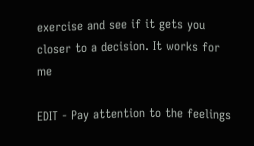exercise and see if it gets you closer to a decision. It works for me

EDIT - Pay attention to the feelings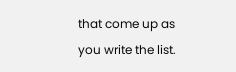that come up as you write the list.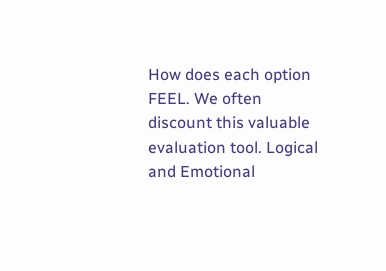How does each option FEEL. We often discount this valuable evaluation tool. Logical and Emotional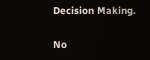Decision Making.

No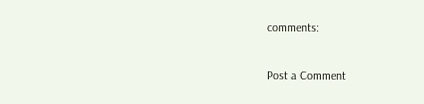comments:

Post a Comment